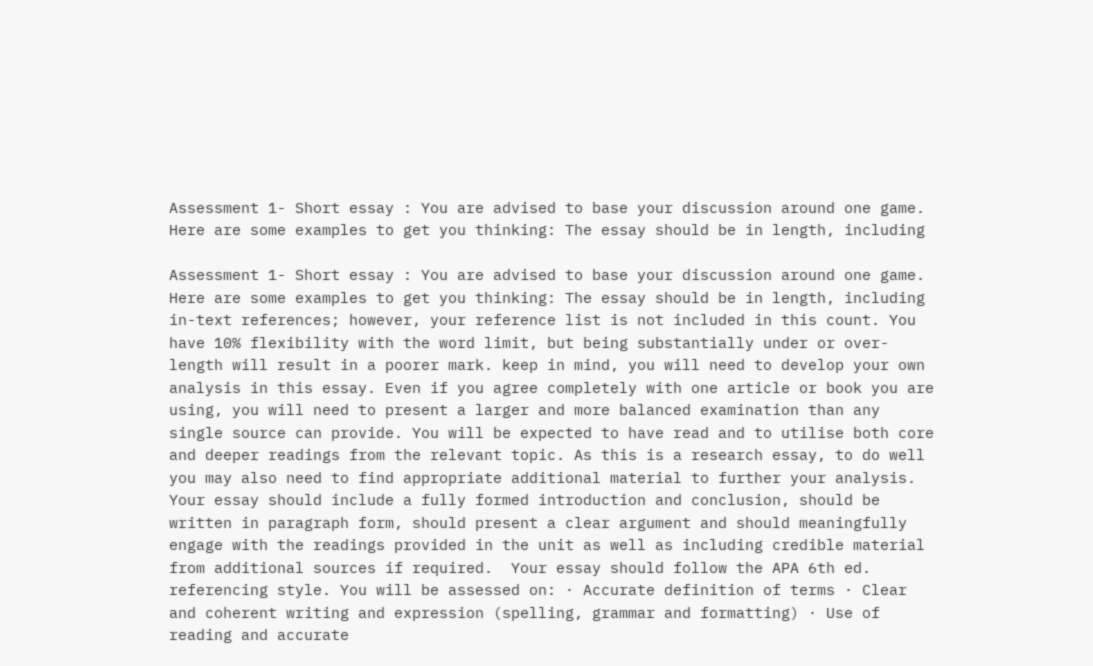Assessment 1- Short essay : You are advised to base your discussion around one game. Here are some examples to get you thinking: The essay should be in length, including

Assessment 1- Short essay : You are advised to base your discussion around one game. Here are some examples to get you thinking: The essay should be in length, including in-text references; however, your reference list is not included in this count. You have 10% flexibility with the word limit, but being substantially under or over-length will result in a poorer mark. keep in mind, you will need to develop your own analysis in this essay. Even if you agree completely with one article or book you are using, you will need to present a larger and more balanced examination than any single source can provide. You will be expected to have read and to utilise both core and deeper readings from the relevant topic. As this is a research essay, to do well you may also need to find appropriate additional material to further your analysis. Your essay should include a fully formed introduction and conclusion, should be written in paragraph form, should present a clear argument and should meaningfully engage with the readings provided in the unit as well as including credible material from additional sources if required.  Your essay should follow the APA 6th ed. referencing style. You will be assessed on: · Accurate definition of terms · Clear and coherent writing and expression (spelling, grammar and formatting) · Use of reading and accurate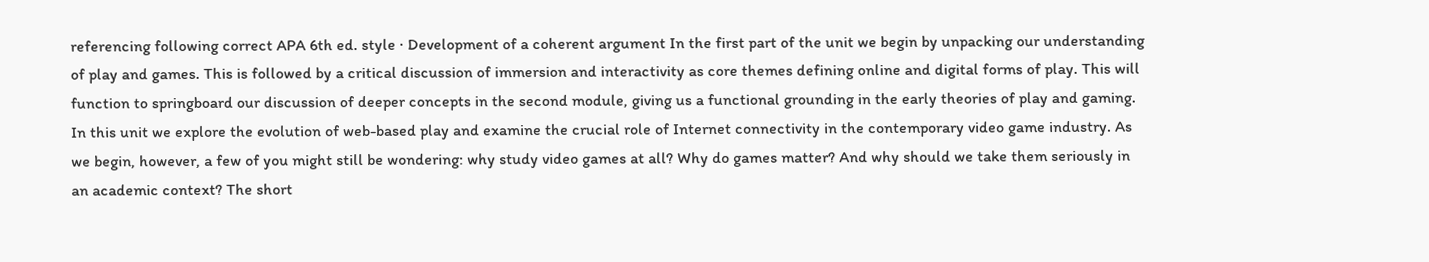referencing following correct APA 6th ed. style · Development of a coherent argument In the first part of the unit we begin by unpacking our understanding of play and games. This is followed by a critical discussion of immersion and interactivity as core themes defining online and digital forms of play. This will function to springboard our discussion of deeper concepts in the second module, giving us a functional grounding in the early theories of play and gaming. In this unit we explore the evolution of web-based play and examine the crucial role of Internet connectivity in the contemporary video game industry. As we begin, however, a few of you might still be wondering: why study video games at all? Why do games matter? And why should we take them seriously in an academic context? The short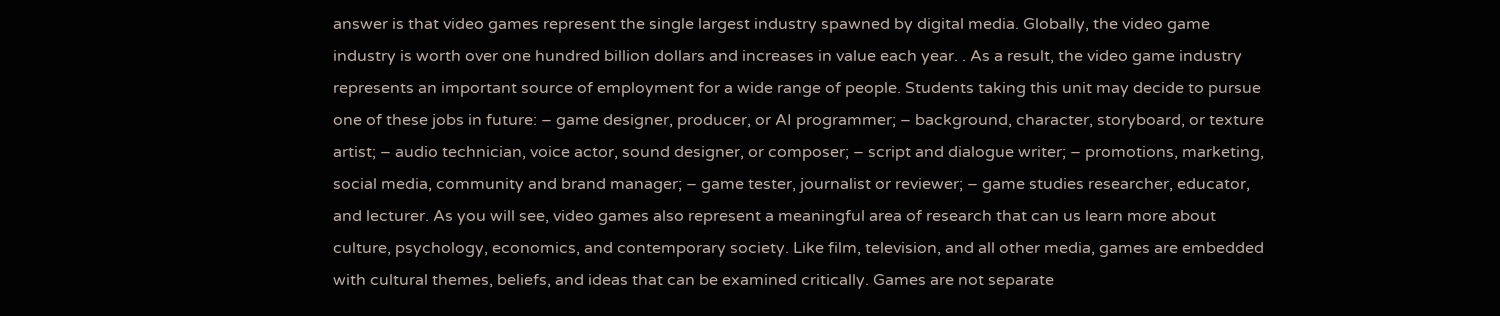answer is that video games represent the single largest industry spawned by digital media. Globally, the video game industry is worth over one hundred billion dollars and increases in value each year. . As a result, the video game industry represents an important source of employment for a wide range of people. Students taking this unit may decide to pursue one of these jobs in future: – game designer, producer, or AI programmer; – background, character, storyboard, or texture artist; – audio technician, voice actor, sound designer, or composer; – script and dialogue writer; – promotions, marketing, social media, community and brand manager; – game tester, journalist or reviewer; – game studies researcher, educator, and lecturer. As you will see, video games also represent a meaningful area of research that can us learn more about culture, psychology, economics, and contemporary society. Like film, television, and all other media, games are embedded with cultural themes, beliefs, and ideas that can be examined critically. Games are not separate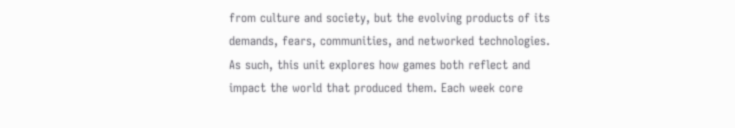from culture and society, but the evolving products of its demands, fears, communities, and networked technologies. As such, this unit explores how games both reflect and impact the world that produced them. Each week core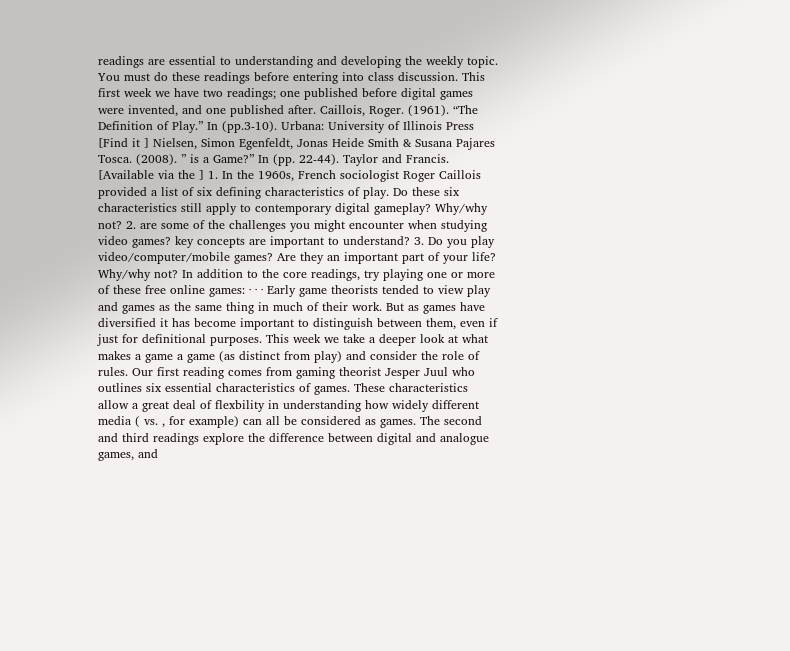readings are essential to understanding and developing the weekly topic. You must do these readings before entering into class discussion. This first week we have two readings; one published before digital games were invented, and one published after. Caillois, Roger. (1961). “The Definition of Play.” In (pp.3-10). Urbana: University of Illinois Press [Find it ] Nielsen, Simon Egenfeldt, Jonas Heide Smith & Susana Pajares Tosca. (2008). ” is a Game?” In (pp. 22-44). Taylor and Francis. [Available via the ] 1. In the 1960s, French sociologist Roger Caillois provided a list of six defining characteristics of play. Do these six characteristics still apply to contemporary digital gameplay? Why/why not? 2. are some of the challenges you might encounter when studying video games? key concepts are important to understand? 3. Do you play video/computer/mobile games? Are they an important part of your life? Why/why not? In addition to the core readings, try playing one or more of these free online games: · · · Early game theorists tended to view play and games as the same thing in much of their work. But as games have diversified it has become important to distinguish between them, even if just for definitional purposes. This week we take a deeper look at what makes a game a game (as distinct from play) and consider the role of rules. Our first reading comes from gaming theorist Jesper Juul who outlines six essential characteristics of games. These characteristics allow a great deal of flexbility in understanding how widely different media ( vs. , for example) can all be considered as games. The second and third readings explore the difference between digital and analogue games, and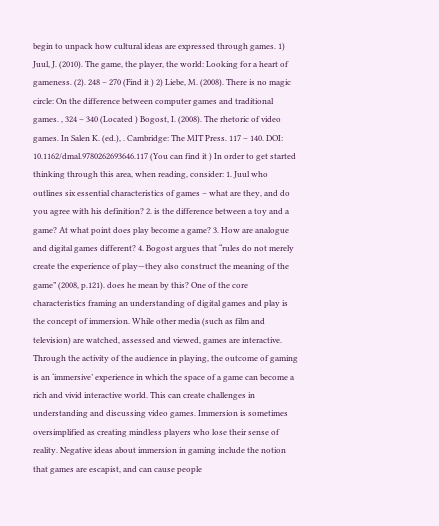begin to unpack how cultural ideas are expressed through games. 1) Juul, J. (2010). The game, the player, the world: Looking for a heart of gameness. (2). 248 – 270 (Find it ) 2) Liebe, M. (2008). There is no magic circle: On the difference between computer games and traditional games. , 324 – 340 (Located ) Bogost, I. (2008). The rhetoric of video games. In Salen K. (ed.), . Cambridge: The MIT Press. 117 – 140. DOI: 10.1162/dmal.9780262693646.117 (You can find it ) In order to get started thinking through this area, when reading, consider: 1. Juul who outlines six essential characteristics of games – what are they, and do you agree with his definition? 2. is the difference between a toy and a game? At what point does play become a game? 3. How are analogue and digital games different? 4. Bogost argues that “rules do not merely create the experience of play—they also construct the meaning of the game” (2008, p.121). does he mean by this? One of the core characteristics framing an understanding of digital games and play is the concept of immersion. While other media (such as film and television) are watched, assessed and viewed, games are interactive. Through the activity of the audience in playing, the outcome of gaming is an ‘immersive’ experience in which the space of a game can become a rich and vivid interactive world. This can create challenges in understanding and discussing video games. Immersion is sometimes oversimplified as creating mindless players who lose their sense of reality. Negative ideas about immersion in gaming include the notion that games are escapist, and can cause people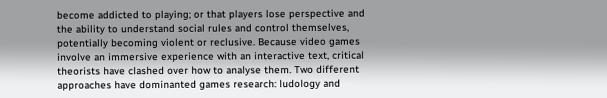become addicted to playing; or that players lose perspective and the ability to understand social rules and control themselves, potentially becoming violent or reclusive. Because video games involve an immersive experience with an interactive text, critical theorists have clashed over how to analyse them. Two different approaches have dominanted games research: ludology and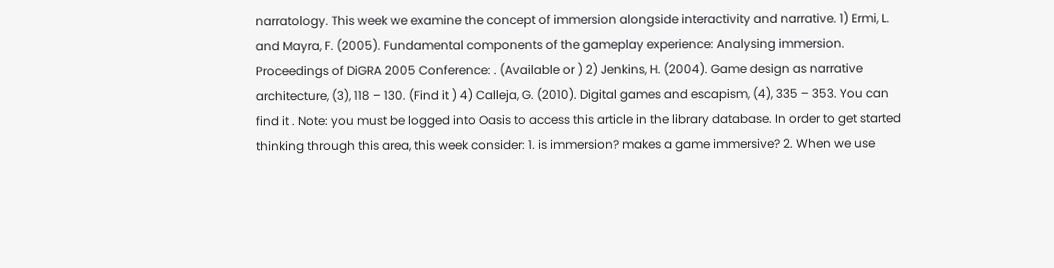narratology. This week we examine the concept of immersion alongside interactivity and narrative. 1) Ermi, L. and Mayra, F. (2005). Fundamental components of the gameplay experience: Analysing immersion. Proceedings of DiGRA 2005 Conference: . (Available or ) 2) Jenkins, H. (2004). Game design as narrative architecture, (3), 118 – 130. (Find it ) 4) Calleja, G. (2010). Digital games and escapism, (4), 335 – 353. You can find it . Note: you must be logged into Oasis to access this article in the library database. In order to get started thinking through this area, this week consider: 1. is immersion? makes a game immersive? 2. When we use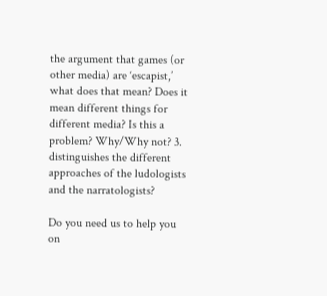the argument that games (or other media) are ‘escapist,’ what does that mean? Does it mean different things for different media? Is this a problem? Why/Why not? 3.      distinguishes the different approaches of the ludologists and the narratologists?

Do you need us to help you on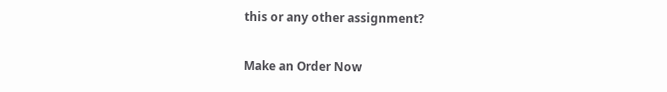this or any other assignment?

Make an Order Now